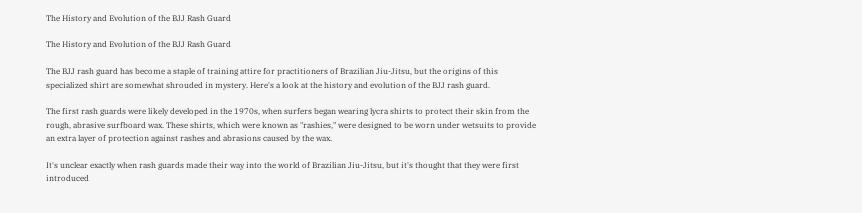The History and Evolution of the BJJ Rash Guard

The History and Evolution of the BJJ Rash Guard

The BJJ rash guard has become a staple of training attire for practitioners of Brazilian Jiu-Jitsu, but the origins of this specialized shirt are somewhat shrouded in mystery. Here's a look at the history and evolution of the BJJ rash guard.

The first rash guards were likely developed in the 1970s, when surfers began wearing lycra shirts to protect their skin from the rough, abrasive surfboard wax. These shirts, which were known as "rashies," were designed to be worn under wetsuits to provide an extra layer of protection against rashes and abrasions caused by the wax.

It's unclear exactly when rash guards made their way into the world of Brazilian Jiu-Jitsu, but it's thought that they were first introduced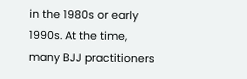in the 1980s or early 1990s. At the time, many BJJ practitioners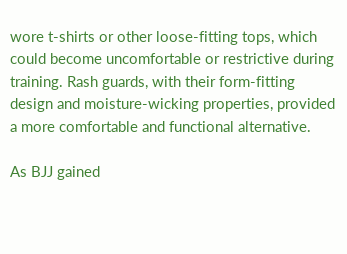wore t-shirts or other loose-fitting tops, which could become uncomfortable or restrictive during training. Rash guards, with their form-fitting design and moisture-wicking properties, provided a more comfortable and functional alternative.

As BJJ gained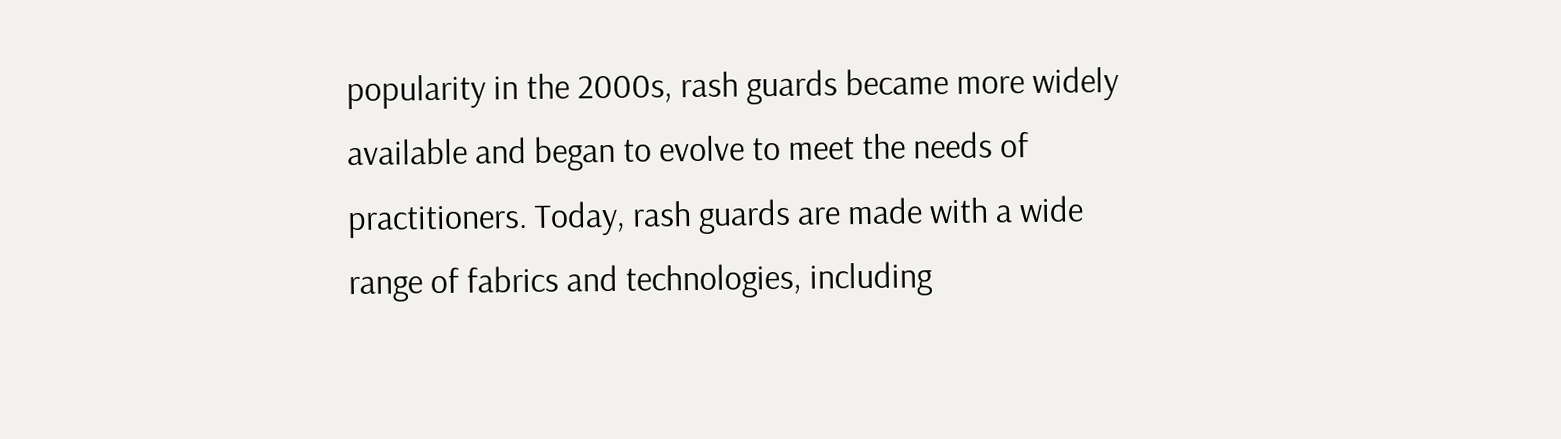popularity in the 2000s, rash guards became more widely available and began to evolve to meet the needs of practitioners. Today, rash guards are made with a wide range of fabrics and technologies, including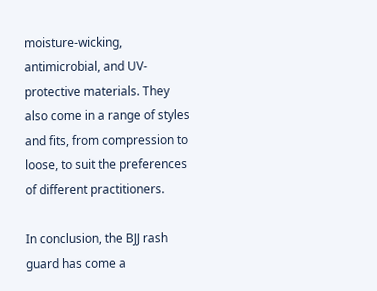moisture-wicking, antimicrobial, and UV-protective materials. They also come in a range of styles and fits, from compression to loose, to suit the preferences of different practitioners.

In conclusion, the BJJ rash guard has come a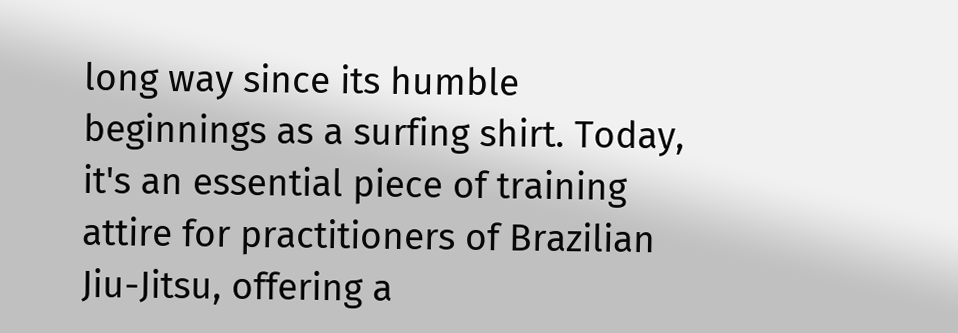long way since its humble beginnings as a surfing shirt. Today, it's an essential piece of training attire for practitioners of Brazilian Jiu-Jitsu, offering a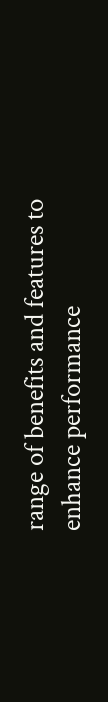range of benefits and features to enhance performance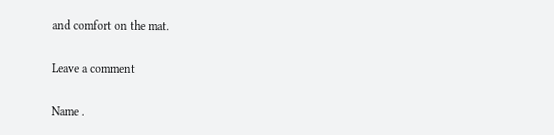and comfort on the mat.

Leave a comment

Name .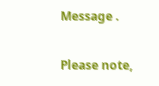Message .

Please note,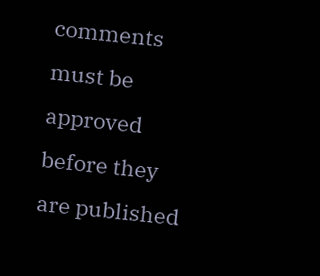comments must be approved before they are published